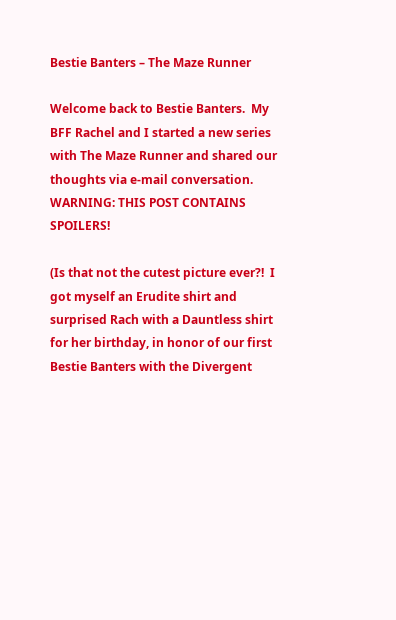Bestie Banters – The Maze Runner

Welcome back to Bestie Banters.  My BFF Rachel and I started a new series with The Maze Runner and shared our thoughts via e-mail conversation.  WARNING: THIS POST CONTAINS SPOILERS!

(Is that not the cutest picture ever?!  I got myself an Erudite shirt and surprised Rach with a Dauntless shirt for her birthday, in honor of our first Bestie Banters with the Divergent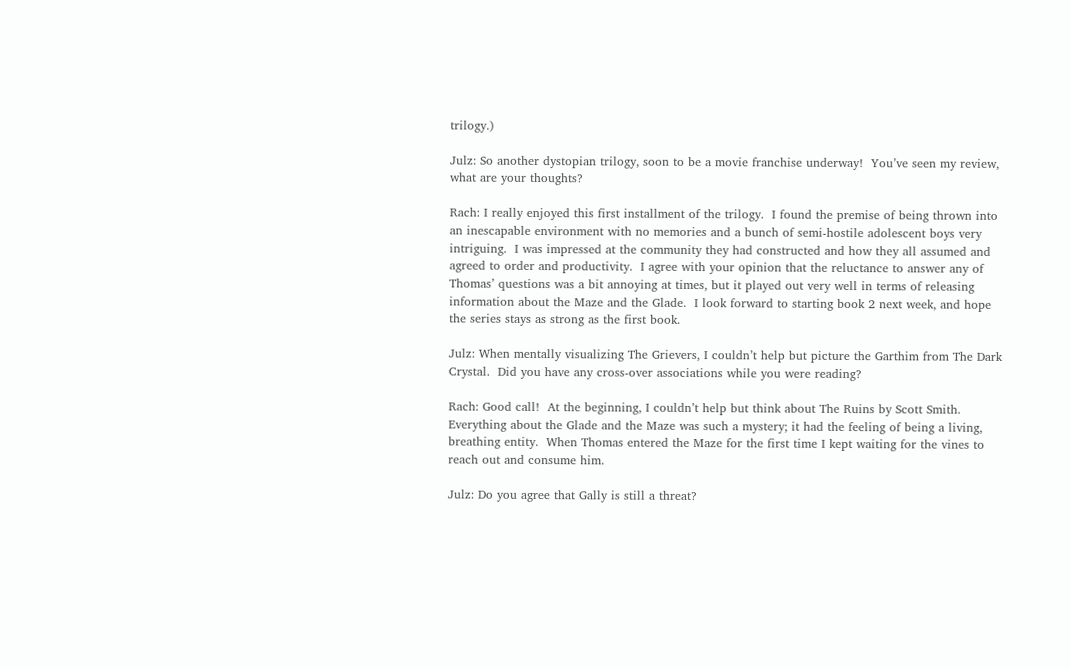trilogy.)

Julz: So another dystopian trilogy, soon to be a movie franchise underway!  You’ve seen my review, what are your thoughts?

Rach: I really enjoyed this first installment of the trilogy.  I found the premise of being thrown into an inescapable environment with no memories and a bunch of semi-hostile adolescent boys very intriguing.  I was impressed at the community they had constructed and how they all assumed and agreed to order and productivity.  I agree with your opinion that the reluctance to answer any of Thomas’ questions was a bit annoying at times, but it played out very well in terms of releasing information about the Maze and the Glade.  I look forward to starting book 2 next week, and hope the series stays as strong as the first book.

Julz: When mentally visualizing The Grievers, I couldn’t help but picture the Garthim from The Dark Crystal.  Did you have any cross-over associations while you were reading?

Rach: Good call!  At the beginning, I couldn’t help but think about The Ruins by Scott Smith.  Everything about the Glade and the Maze was such a mystery; it had the feeling of being a living, breathing entity.  When Thomas entered the Maze for the first time I kept waiting for the vines to reach out and consume him.

Julz: Do you agree that Gally is still a threat?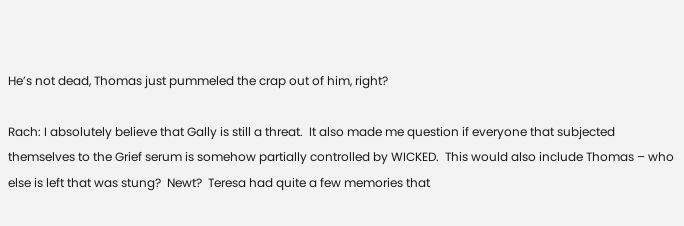He’s not dead, Thomas just pummeled the crap out of him, right?

Rach: I absolutely believe that Gally is still a threat.  It also made me question if everyone that subjected themselves to the Grief serum is somehow partially controlled by WICKED.  This would also include Thomas – who else is left that was stung?  Newt?  Teresa had quite a few memories that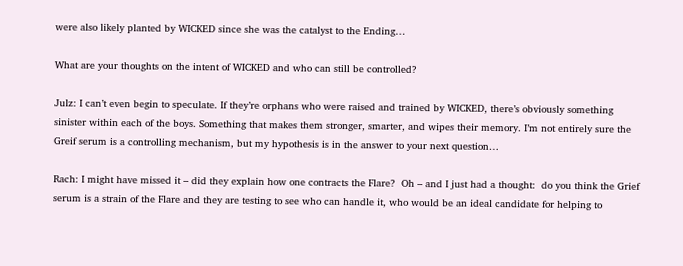were also likely planted by WICKED since she was the catalyst to the Ending…

What are your thoughts on the intent of WICKED and who can still be controlled?

Julz: I can’t even begin to speculate. If they’re orphans who were raised and trained by WICKED, there’s obviously something sinister within each of the boys. Something that makes them stronger, smarter, and wipes their memory. I’m not entirely sure the Greif serum is a controlling mechanism, but my hypothesis is in the answer to your next question…

Rach: I might have missed it – did they explain how one contracts the Flare?  Oh – and I just had a thought:  do you think the Grief serum is a strain of the Flare and they are testing to see who can handle it, who would be an ideal candidate for helping to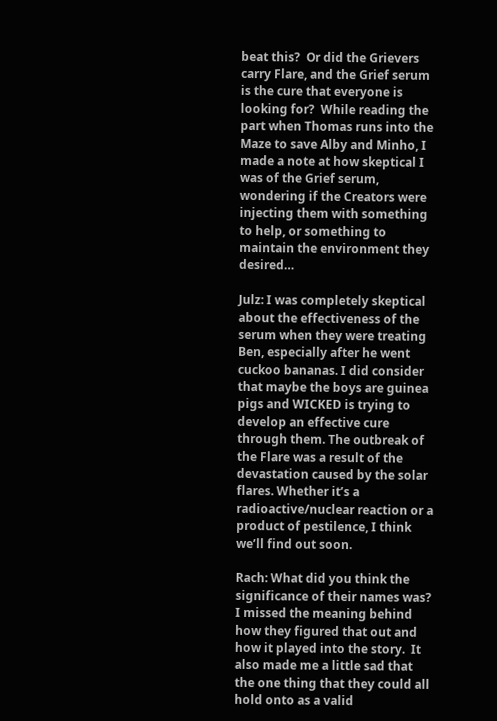beat this?  Or did the Grievers carry Flare, and the Grief serum is the cure that everyone is looking for?  While reading the part when Thomas runs into the Maze to save Alby and Minho, I made a note at how skeptical I was of the Grief serum, wondering if the Creators were injecting them with something to help, or something to maintain the environment they desired…

Julz: I was completely skeptical about the effectiveness of the serum when they were treating Ben, especially after he went cuckoo bananas. I did consider that maybe the boys are guinea pigs and WICKED is trying to develop an effective cure through them. The outbreak of the Flare was a result of the devastation caused by the solar flares. Whether it’s a radioactive/nuclear reaction or a product of pestilence, I think we’ll find out soon.

Rach: What did you think the significance of their names was?  I missed the meaning behind how they figured that out and how it played into the story.  It also made me a little sad that the one thing that they could all hold onto as a valid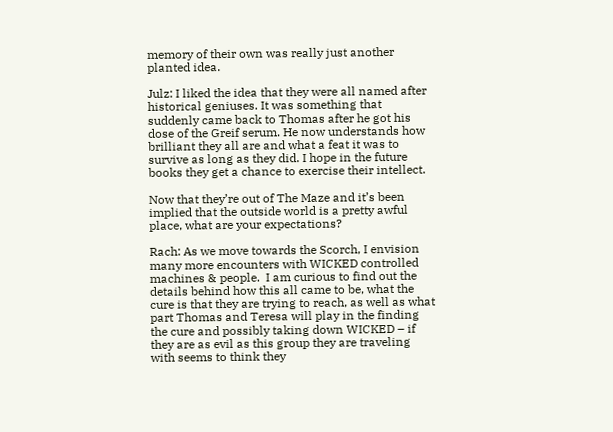memory of their own was really just another planted idea.

Julz: I liked the idea that they were all named after historical geniuses. It was something that suddenly came back to Thomas after he got his dose of the Greif serum. He now understands how brilliant they all are and what a feat it was to survive as long as they did. I hope in the future books they get a chance to exercise their intellect.

Now that they’re out of The Maze and it’s been implied that the outside world is a pretty awful place, what are your expectations?

Rach: As we move towards the Scorch, I envision many more encounters with WICKED controlled machines & people.  I am curious to find out the details behind how this all came to be, what the cure is that they are trying to reach, as well as what part Thomas and Teresa will play in the finding the cure and possibly taking down WICKED – if they are as evil as this group they are traveling with seems to think they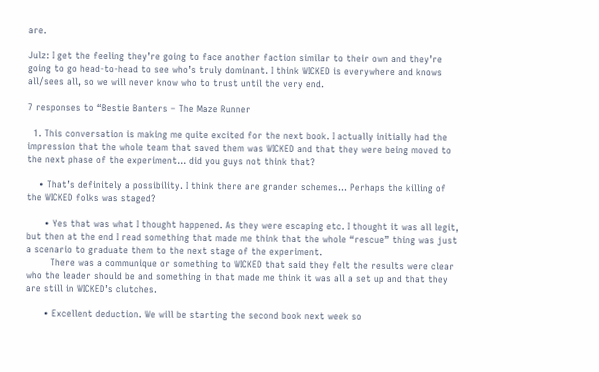are.

Julz: I get the feeling they’re going to face another faction similar to their own and they’re going to go head-to-head to see who’s truly dominant. I think WICKED is everywhere and knows all/sees all, so we will never know who to trust until the very end.

7 responses to “Bestie Banters – The Maze Runner

  1. This conversation is making me quite excited for the next book. I actually initially had the impression that the whole team that saved them was WICKED and that they were being moved to the next phase of the experiment… did you guys not think that?

    • That’s definitely a possibility. I think there are grander schemes… Perhaps the killing of the WICKED folks was staged?

      • Yes that was what I thought happened. As they were escaping etc. I thought it was all legit, but then at the end I read something that made me think that the whole “rescue” thing was just a scenario to graduate them to the next stage of the experiment.
        There was a communique or something to WICKED that said they felt the results were clear who the leader should be and something in that made me think it was all a set up and that they are still in WICKED’s clutches.

      • Excellent deduction. We will be starting the second book next week so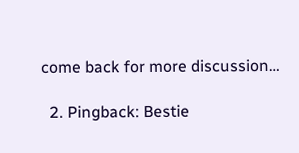come back for more discussion…

  2. Pingback: Bestie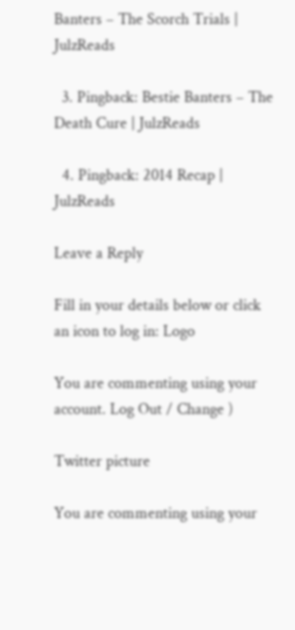Banters – The Scorch Trials | JulzReads

  3. Pingback: Bestie Banters – The Death Cure | JulzReads

  4. Pingback: 2014 Recap | JulzReads

Leave a Reply

Fill in your details below or click an icon to log in: Logo

You are commenting using your account. Log Out / Change )

Twitter picture

You are commenting using your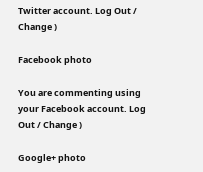Twitter account. Log Out / Change )

Facebook photo

You are commenting using your Facebook account. Log Out / Change )

Google+ photo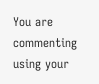You are commenting using your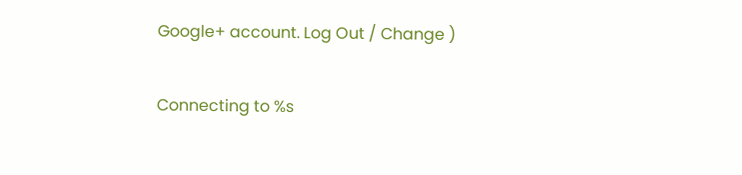Google+ account. Log Out / Change )

Connecting to %s